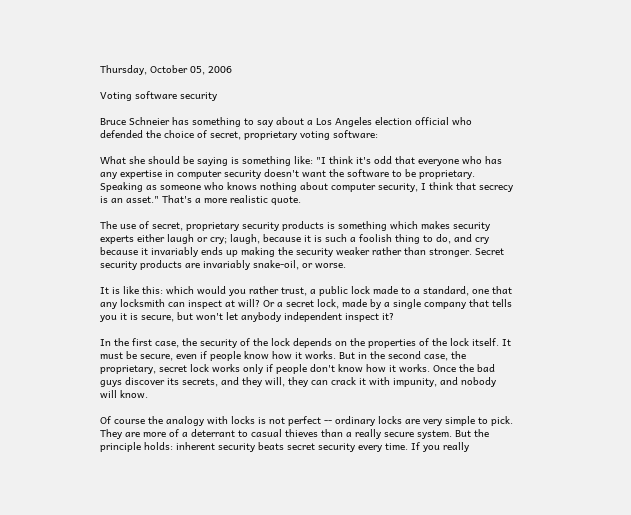Thursday, October 05, 2006

Voting software security

Bruce Schneier has something to say about a Los Angeles election official who defended the choice of secret, proprietary voting software:

What she should be saying is something like: "I think it's odd that everyone who has any expertise in computer security doesn't want the software to be proprietary. Speaking as someone who knows nothing about computer security, I think that secrecy is an asset." That's a more realistic quote.

The use of secret, proprietary security products is something which makes security experts either laugh or cry; laugh, because it is such a foolish thing to do, and cry because it invariably ends up making the security weaker rather than stronger. Secret security products are invariably snake-oil, or worse.

It is like this: which would you rather trust, a public lock made to a standard, one that any locksmith can inspect at will? Or a secret lock, made by a single company that tells you it is secure, but won't let anybody independent inspect it?

In the first case, the security of the lock depends on the properties of the lock itself. It must be secure, even if people know how it works. But in the second case, the proprietary, secret lock works only if people don't know how it works. Once the bad guys discover its secrets, and they will, they can crack it with impunity, and nobody will know.

Of course the analogy with locks is not perfect -- ordinary locks are very simple to pick. They are more of a deterrant to casual thieves than a really secure system. But the principle holds: inherent security beats secret security every time. If you really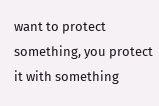want to protect something, you protect it with something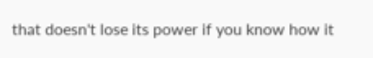that doesn't lose its power if you know how it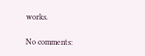works.

No comments: